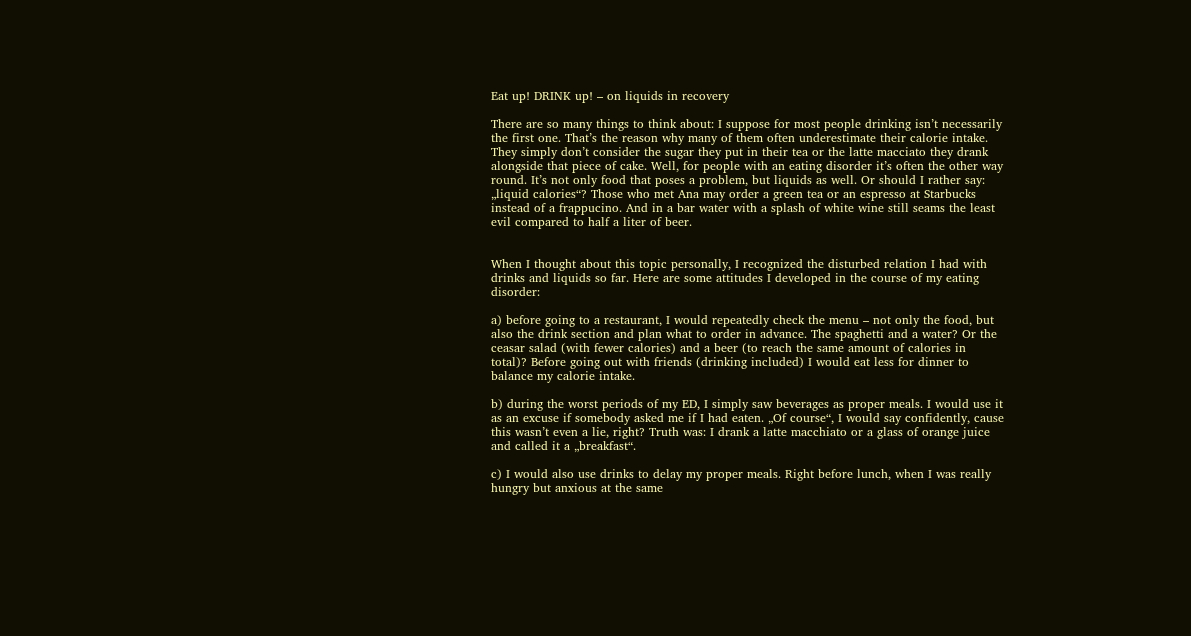Eat up! DRINK up! – on liquids in recovery

There are so many things to think about: I suppose for most people drinking isn’t necessarily the first one. That’s the reason why many of them often underestimate their calorie intake. They simply don’t consider the sugar they put in their tea or the latte macciato they drank alongside that piece of cake. Well, for people with an eating disorder it’s often the other way round. It’s not only food that poses a problem, but liquids as well. Or should I rather say: „liquid calories“? Those who met Ana may order a green tea or an espresso at Starbucks instead of a frappucino. And in a bar water with a splash of white wine still seams the least evil compared to half a liter of beer.


When I thought about this topic personally, I recognized the disturbed relation I had with drinks and liquids so far. Here are some attitudes I developed in the course of my eating disorder:

a) before going to a restaurant, I would repeatedly check the menu – not only the food, but also the drink section and plan what to order in advance. The spaghetti and a water? Or the ceasar salad (with fewer calories) and a beer (to reach the same amount of calories in total)? Before going out with friends (drinking included) I would eat less for dinner to balance my calorie intake.

b) during the worst periods of my ED, I simply saw beverages as proper meals. I would use it as an excuse if somebody asked me if I had eaten. „Of course“, I would say confidently, cause this wasn’t even a lie, right? Truth was: I drank a latte macchiato or a glass of orange juice and called it a „breakfast“.

c) I would also use drinks to delay my proper meals. Right before lunch, when I was really hungry but anxious at the same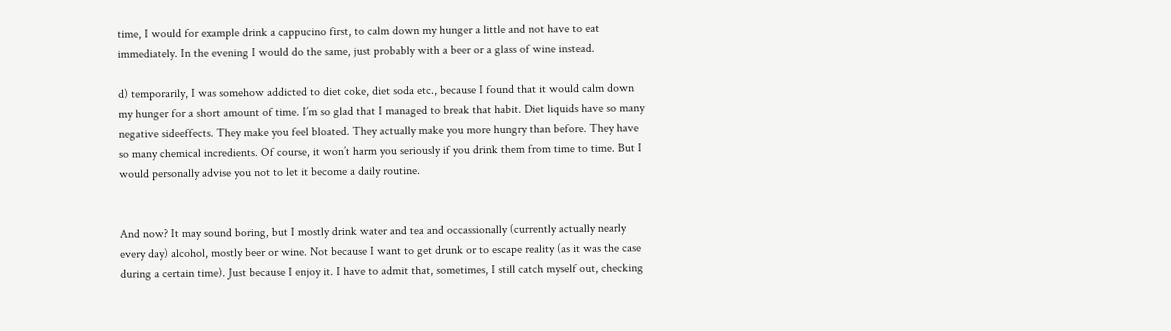time, I would for example drink a cappucino first, to calm down my hunger a little and not have to eat immediately. In the evening I would do the same, just probably with a beer or a glass of wine instead.

d) temporarily, I was somehow addicted to diet coke, diet soda etc., because I found that it would calm down my hunger for a short amount of time. I’m so glad that I managed to break that habit. Diet liquids have so many negative sideeffects. They make you feel bloated. They actually make you more hungry than before. They have so many chemical incredients. Of course, it won’t harm you seriously if you drink them from time to time. But I would personally advise you not to let it become a daily routine.


And now? It may sound boring, but I mostly drink water and tea and occassionally (currently actually nearly every day) alcohol, mostly beer or wine. Not because I want to get drunk or to escape reality (as it was the case during a certain time). Just because I enjoy it. I have to admit that, sometimes, I still catch myself out, checking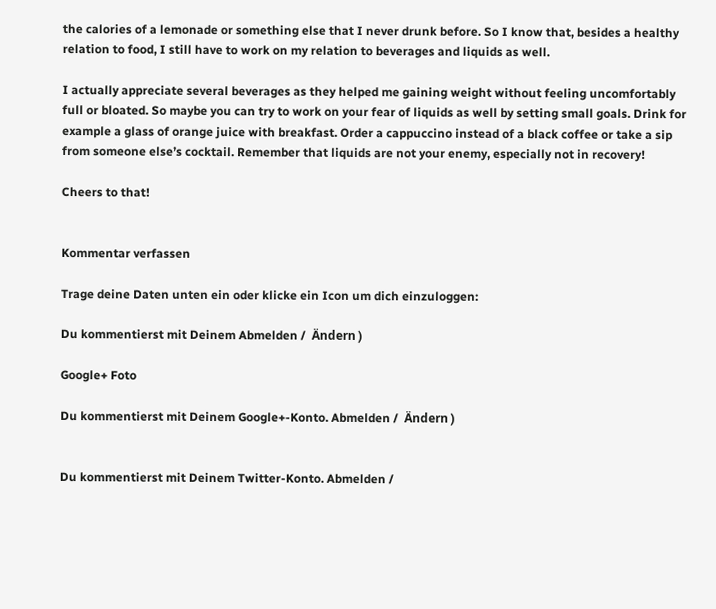the calories of a lemonade or something else that I never drunk before. So I know that, besides a healthy relation to food, I still have to work on my relation to beverages and liquids as well.

I actually appreciate several beverages as they helped me gaining weight without feeling uncomfortably full or bloated. So maybe you can try to work on your fear of liquids as well by setting small goals. Drink for example a glass of orange juice with breakfast. Order a cappuccino instead of a black coffee or take a sip from someone else’s cocktail. Remember that liquids are not your enemy, especially not in recovery!

Cheers to that!


Kommentar verfassen

Trage deine Daten unten ein oder klicke ein Icon um dich einzuloggen:

Du kommentierst mit Deinem Abmelden /  Ändern )

Google+ Foto

Du kommentierst mit Deinem Google+-Konto. Abmelden /  Ändern )


Du kommentierst mit Deinem Twitter-Konto. Abmelden /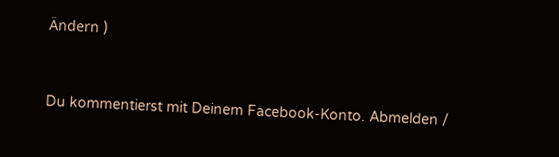Ändern )


Du kommentierst mit Deinem Facebook-Konto. Abmelden /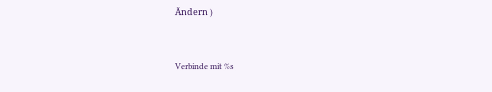Ändern )


Verbinde mit %s